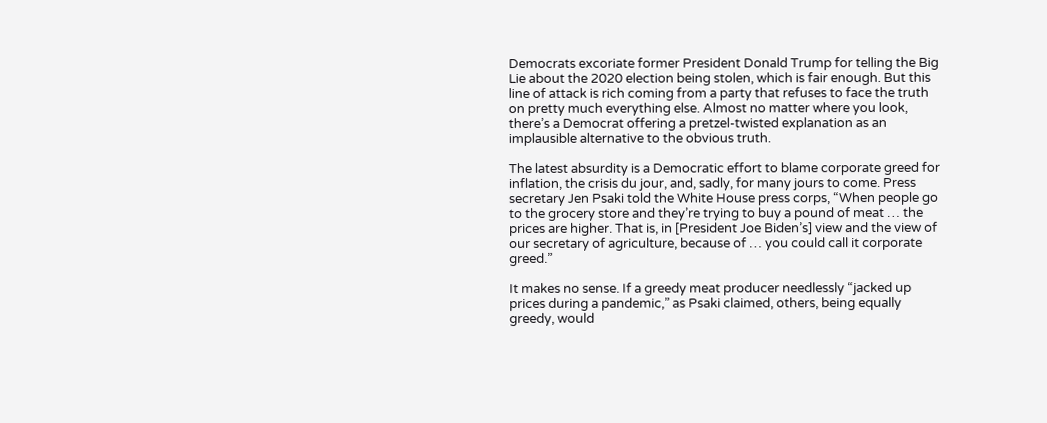Democrats excoriate former President Donald Trump for telling the Big Lie about the 2020 election being stolen, which is fair enough. But this line of attack is rich coming from a party that refuses to face the truth on pretty much everything else. Almost no matter where you look, there’s a Democrat offering a pretzel-twisted explanation as an implausible alternative to the obvious truth.

The latest absurdity is a Democratic effort to blame corporate greed for inflation, the crisis du jour, and, sadly, for many jours to come. Press secretary Jen Psaki told the White House press corps, “When people go to the grocery store and they’re trying to buy a pound of meat … the prices are higher. That is, in [President Joe Biden’s] view and the view of our secretary of agriculture, because of … you could call it corporate greed.”

It makes no sense. If a greedy meat producer needlessly “jacked up prices during a pandemic,” as Psaki claimed, others, being equally greedy, would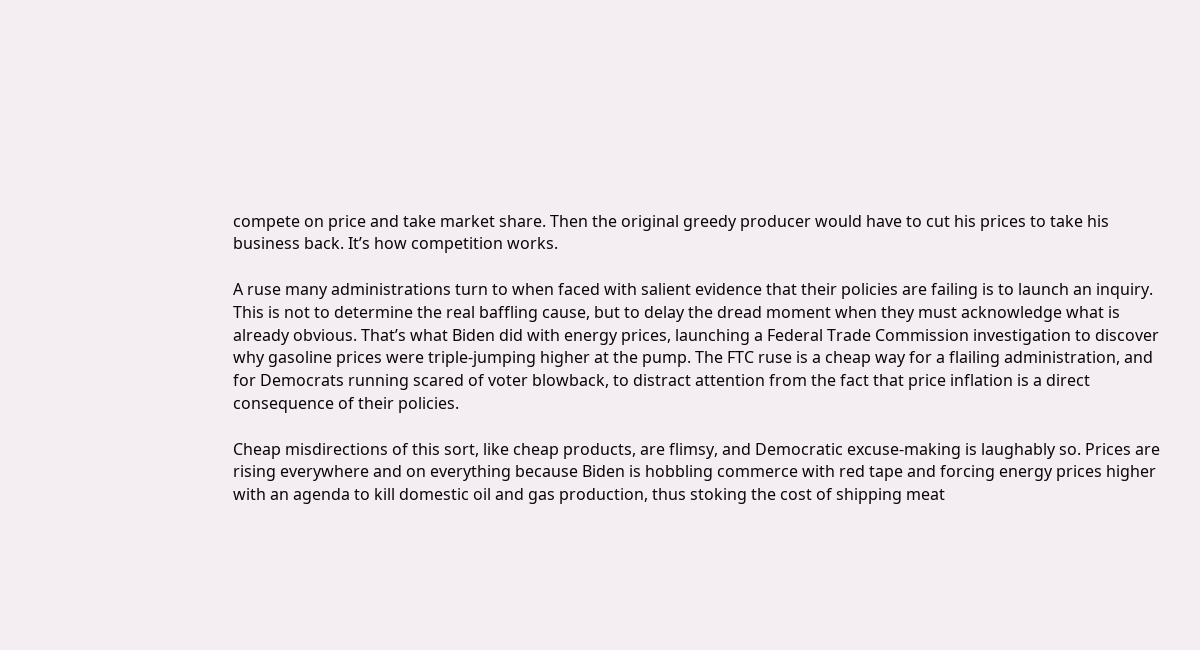compete on price and take market share. Then the original greedy producer would have to cut his prices to take his business back. It’s how competition works.

A ruse many administrations turn to when faced with salient evidence that their policies are failing is to launch an inquiry. This is not to determine the real baffling cause, but to delay the dread moment when they must acknowledge what is already obvious. That’s what Biden did with energy prices, launching a Federal Trade Commission investigation to discover why gasoline prices were triple-jumping higher at the pump. The FTC ruse is a cheap way for a flailing administration, and for Democrats running scared of voter blowback, to distract attention from the fact that price inflation is a direct consequence of their policies.

Cheap misdirections of this sort, like cheap products, are flimsy, and Democratic excuse-making is laughably so. Prices are rising everywhere and on everything because Biden is hobbling commerce with red tape and forcing energy prices higher with an agenda to kill domestic oil and gas production, thus stoking the cost of shipping meat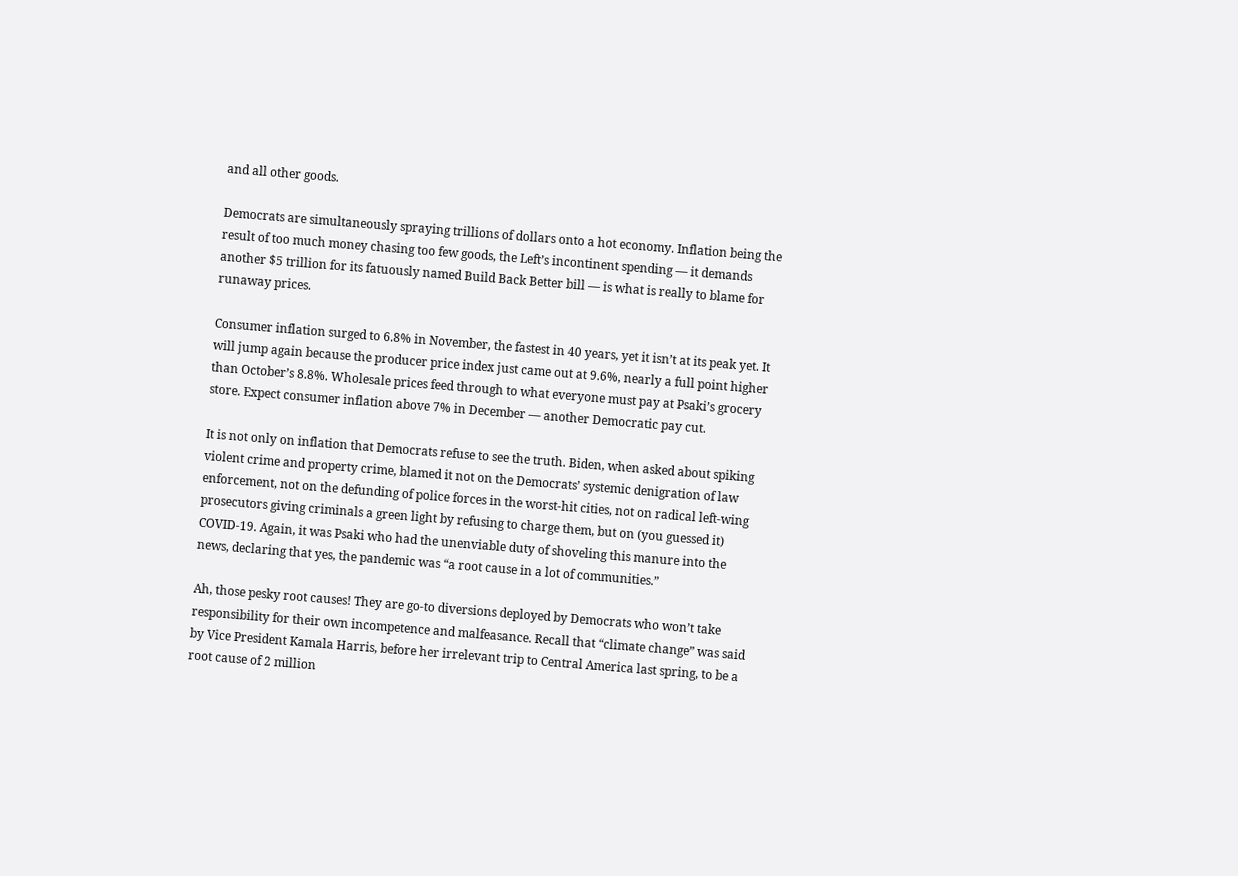and all other goods.

Democrats are simultaneously spraying trillions of dollars onto a hot economy. Inflation being the result of too much money chasing too few goods, the Left’s incontinent spending — it demands another $5 trillion for its fatuously named Build Back Better bill — is what is really to blame for runaway prices.

Consumer inflation surged to 6.8% in November, the fastest in 40 years, yet it isn’t at its peak yet. It will jump again because the producer price index just came out at 9.6%, nearly a full point higher than October’s 8.8%. Wholesale prices feed through to what everyone must pay at Psaki’s grocery store. Expect consumer inflation above 7% in December — another Democratic pay cut.

It is not only on inflation that Democrats refuse to see the truth. Biden, when asked about spiking violent crime and property crime, blamed it not on the Democrats’ systemic denigration of law enforcement, not on the defunding of police forces in the worst-hit cities, not on radical left-wing prosecutors giving criminals a green light by refusing to charge them, but on (you guessed it) COVID-19. Again, it was Psaki who had the unenviable duty of shoveling this manure into the news, declaring that yes, the pandemic was “a root cause in a lot of communities.”

Ah, those pesky root causes! They are go-to diversions deployed by Democrats who won’t take responsibility for their own incompetence and malfeasance. Recall that “climate change” was said by Vice President Kamala Harris, before her irrelevant trip to Central America last spring, to be a root cause of 2 million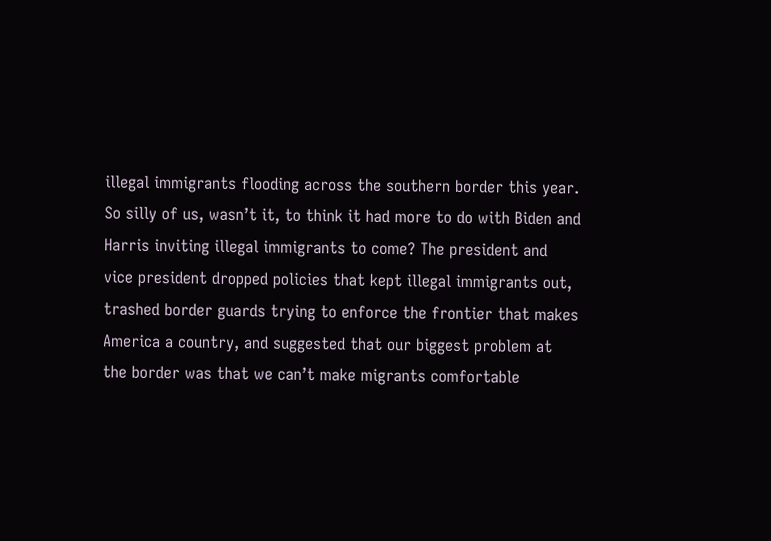illegal immigrants flooding across the southern border this year. So silly of us, wasn’t it, to think it had more to do with Biden and Harris inviting illegal immigrants to come? The president and vice president dropped policies that kept illegal immigrants out, trashed border guards trying to enforce the frontier that makes America a country, and suggested that our biggest problem at the border was that we can’t make migrants comfortable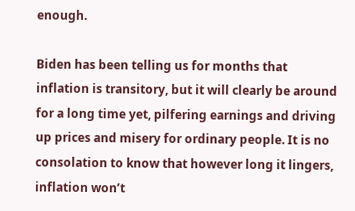enough.

Biden has been telling us for months that inflation is transitory, but it will clearly be around for a long time yet, pilfering earnings and driving up prices and misery for ordinary people. It is no consolation to know that however long it lingers, inflation won’t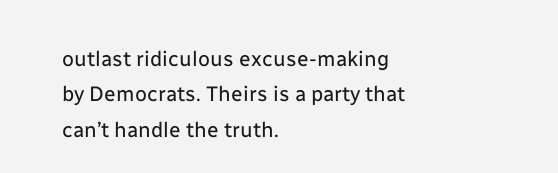outlast ridiculous excuse-making by Democrats. Theirs is a party that can’t handle the truth.